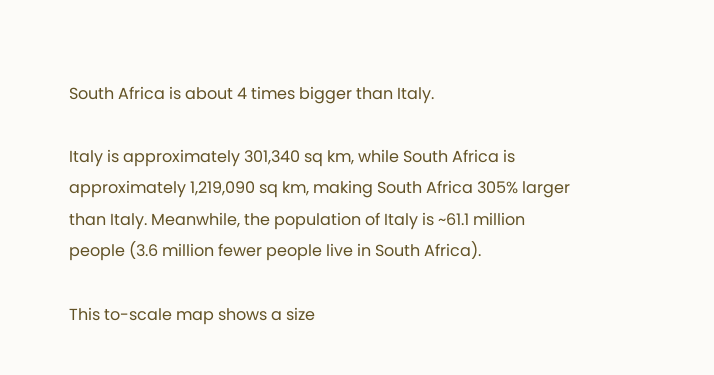South Africa is about 4 times bigger than Italy.

Italy is approximately 301,340 sq km, while South Africa is approximately 1,219,090 sq km, making South Africa 305% larger than Italy. Meanwhile, the population of Italy is ~61.1 million people (3.6 million fewer people live in South Africa).

This to-scale map shows a size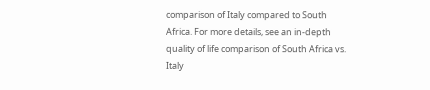comparison of Italy compared to South Africa. For more details, see an in-depth quality of life comparison of South Africa vs. Italy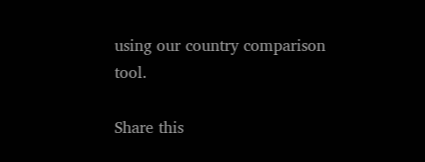using our country comparison tool.

Share this